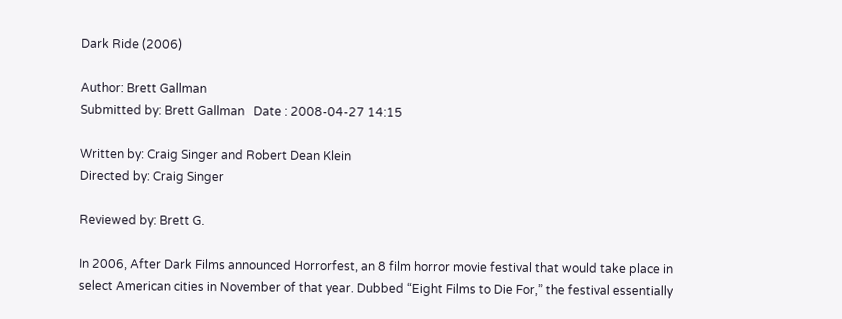Dark Ride (2006)

Author: Brett Gallman
Submitted by: Brett Gallman   Date : 2008-04-27 14:15

Written by: Craig Singer and Robert Dean Klein
Directed by: Craig Singer

Reviewed by: Brett G.

In 2006, After Dark Films announced Horrorfest, an 8 film horror movie festival that would take place in select American cities in November of that year. Dubbed “Eight Films to Die For,” the festival essentially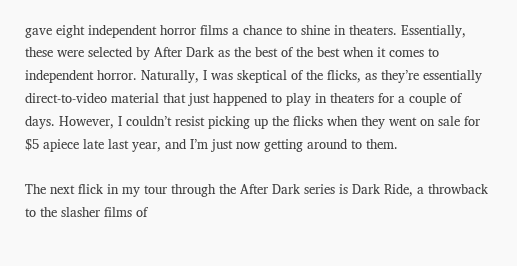gave eight independent horror films a chance to shine in theaters. Essentially, these were selected by After Dark as the best of the best when it comes to independent horror. Naturally, I was skeptical of the flicks, as they’re essentially direct-to-video material that just happened to play in theaters for a couple of days. However, I couldn’t resist picking up the flicks when they went on sale for $5 apiece late last year, and I’m just now getting around to them.

The next flick in my tour through the After Dark series is Dark Ride, a throwback to the slasher films of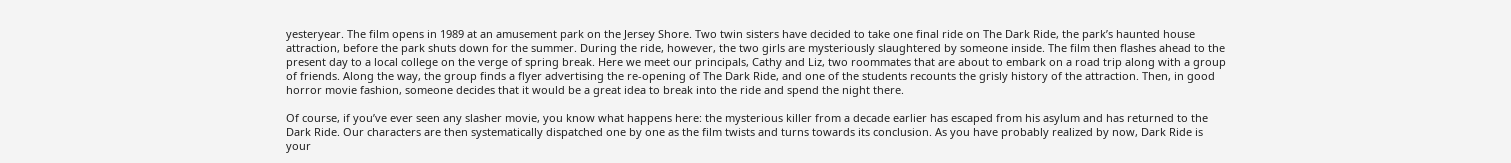yesteryear. The film opens in 1989 at an amusement park on the Jersey Shore. Two twin sisters have decided to take one final ride on The Dark Ride, the park’s haunted house attraction, before the park shuts down for the summer. During the ride, however, the two girls are mysteriously slaughtered by someone inside. The film then flashes ahead to the present day to a local college on the verge of spring break. Here we meet our principals, Cathy and Liz, two roommates that are about to embark on a road trip along with a group of friends. Along the way, the group finds a flyer advertising the re-opening of The Dark Ride, and one of the students recounts the grisly history of the attraction. Then, in good horror movie fashion, someone decides that it would be a great idea to break into the ride and spend the night there.

Of course, if you’ve ever seen any slasher movie, you know what happens here: the mysterious killer from a decade earlier has escaped from his asylum and has returned to the Dark Ride. Our characters are then systematically dispatched one by one as the film twists and turns towards its conclusion. As you have probably realized by now, Dark Ride is your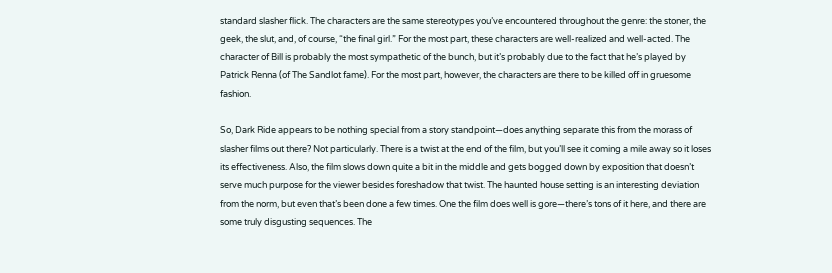standard slasher flick. The characters are the same stereotypes you’ve encountered throughout the genre: the stoner, the geek, the slut, and, of course, “the final girl.” For the most part, these characters are well-realized and well-acted. The character of Bill is probably the most sympathetic of the bunch, but it’s probably due to the fact that he’s played by Patrick Renna (of The Sandlot fame). For the most part, however, the characters are there to be killed off in gruesome fashion.

So, Dark Ride appears to be nothing special from a story standpoint—does anything separate this from the morass of slasher films out there? Not particularly. There is a twist at the end of the film, but you’ll see it coming a mile away so it loses its effectiveness. Also, the film slows down quite a bit in the middle and gets bogged down by exposition that doesn’t serve much purpose for the viewer besides foreshadow that twist. The haunted house setting is an interesting deviation from the norm, but even that’s been done a few times. One the film does well is gore—there’s tons of it here, and there are some truly disgusting sequences. The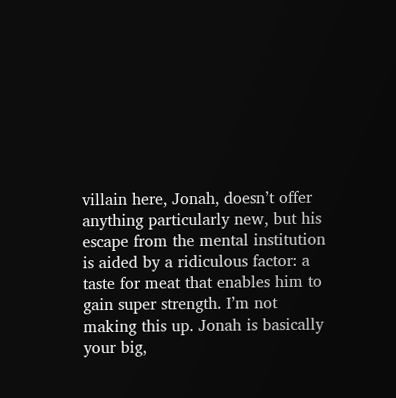villain here, Jonah, doesn’t offer anything particularly new, but his escape from the mental institution is aided by a ridiculous factor: a taste for meat that enables him to gain super strength. I’m not making this up. Jonah is basically your big,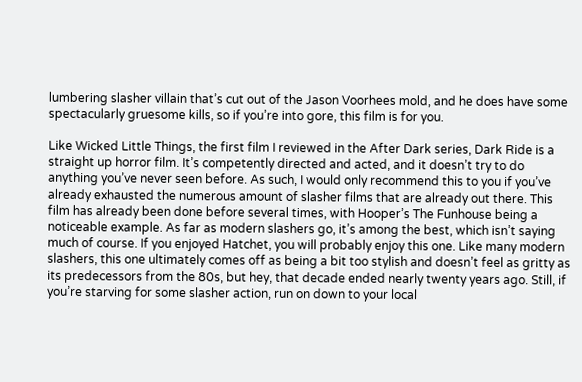lumbering slasher villain that’s cut out of the Jason Voorhees mold, and he does have some spectacularly gruesome kills, so if you’re into gore, this film is for you.

Like Wicked Little Things, the first film I reviewed in the After Dark series, Dark Ride is a straight up horror film. It’s competently directed and acted, and it doesn’t try to do anything you’ve never seen before. As such, I would only recommend this to you if you’ve already exhausted the numerous amount of slasher films that are already out there. This film has already been done before several times, with Hooper’s The Funhouse being a noticeable example. As far as modern slashers go, it’s among the best, which isn’t saying much of course. If you enjoyed Hatchet, you will probably enjoy this one. Like many modern slashers, this one ultimately comes off as being a bit too stylish and doesn’t feel as gritty as its predecessors from the 80s, but hey, that decade ended nearly twenty years ago. Still, if you’re starving for some slasher action, run on down to your local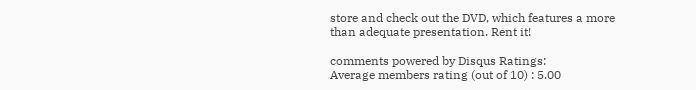store and check out the DVD, which features a more than adequate presentation. Rent it!

comments powered by Disqus Ratings:
Average members rating (out of 10) : 5.00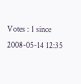Votes : 1 since 2008-05-14 12:35